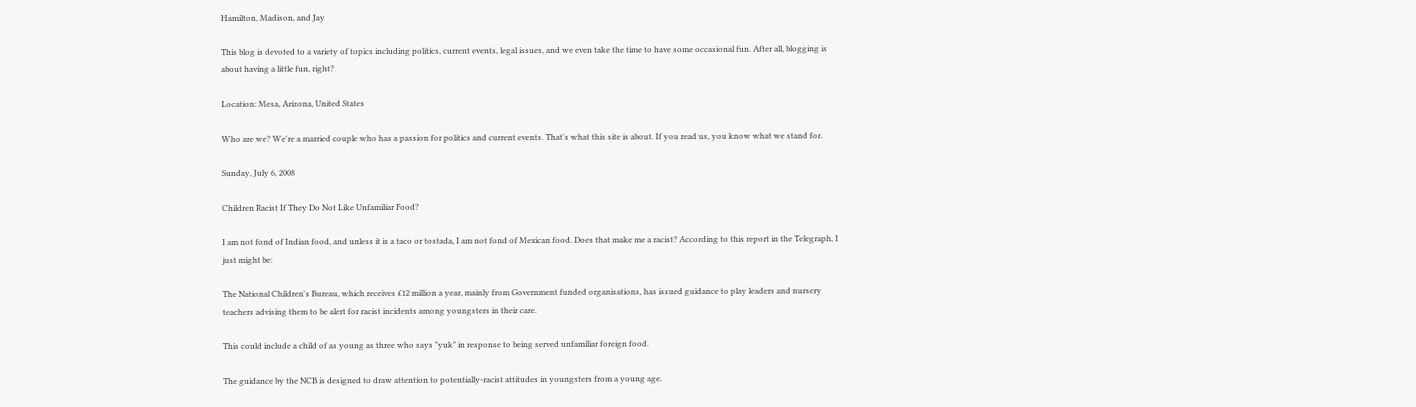Hamilton, Madison, and Jay

This blog is devoted to a variety of topics including politics, current events, legal issues, and we even take the time to have some occasional fun. After all, blogging is about having a little fun, right?

Location: Mesa, Arizona, United States

Who are we? We're a married couple who has a passion for politics and current events. That's what this site is about. If you read us, you know what we stand for.

Sunday, July 6, 2008

Children Racist If They Do Not Like Unfamiliar Food?

I am not fond of Indian food, and unless it is a taco or tostada, I am not fond of Mexican food. Does that make me a racist? According to this report in the Telegraph, I just might be:

The National Children's Bureau, which receives £12 million a year, mainly from Government funded organisations, has issued guidance to play leaders and nursery teachers advising them to be alert for racist incidents among youngsters in their care.

This could include a child of as young as three who says "yuk" in response to being served unfamiliar foreign food.

The guidance by the NCB is designed to draw attention to potentially-racist attitudes in youngsters from a young age.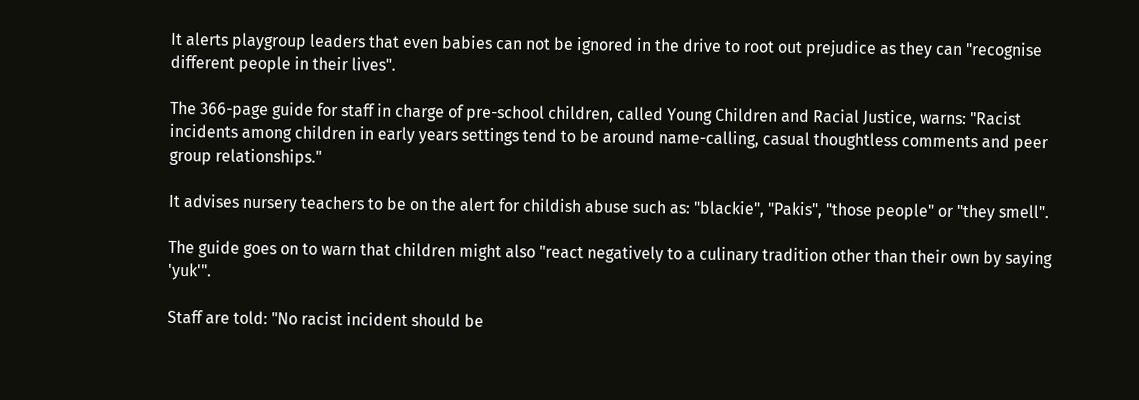It alerts playgroup leaders that even babies can not be ignored in the drive to root out prejudice as they can "recognise different people in their lives".

The 366-page guide for staff in charge of pre-school children, called Young Children and Racial Justice, warns: "Racist incidents among children in early years settings tend to be around name-calling, casual thoughtless comments and peer group relationships."

It advises nursery teachers to be on the alert for childish abuse such as: "blackie", "Pakis", "those people" or "they smell".

The guide goes on to warn that children might also "react negatively to a culinary tradition other than their own by saying 'yuk'".

Staff are told: "No racist incident should be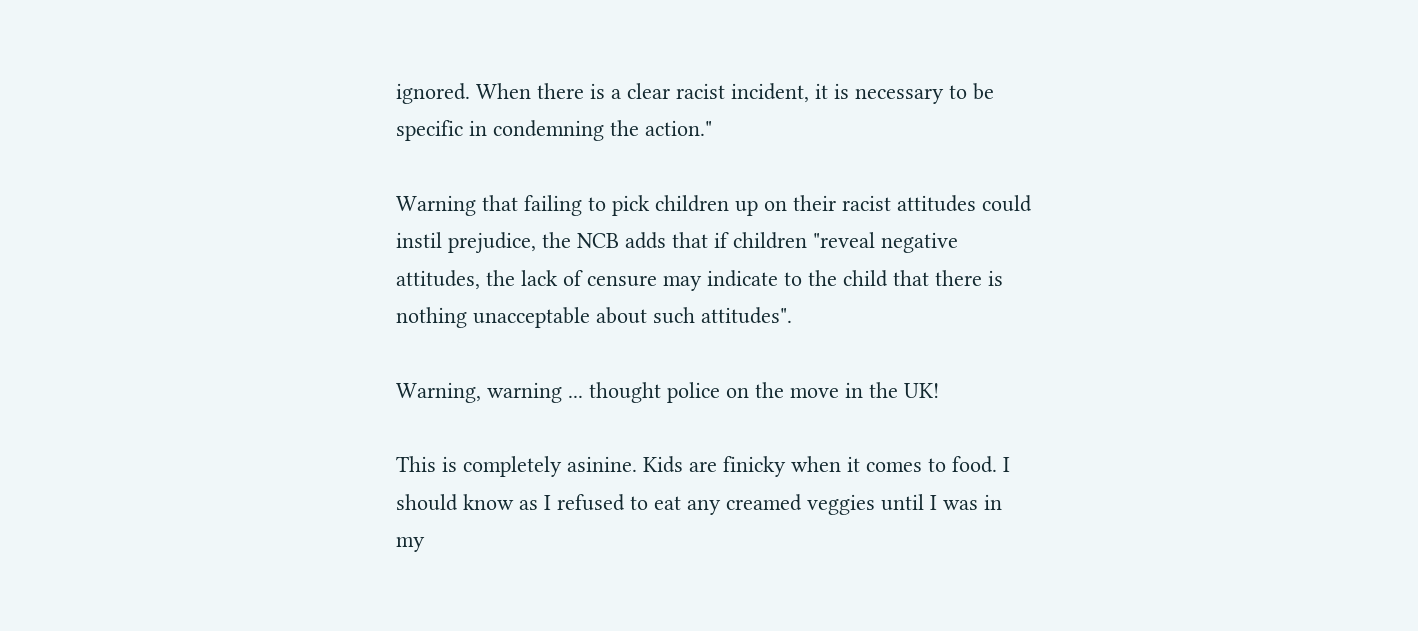ignored. When there is a clear racist incident, it is necessary to be specific in condemning the action."

Warning that failing to pick children up on their racist attitudes could instil prejudice, the NCB adds that if children "reveal negative attitudes, the lack of censure may indicate to the child that there is nothing unacceptable about such attitudes".

Warning, warning ... thought police on the move in the UK!

This is completely asinine. Kids are finicky when it comes to food. I should know as I refused to eat any creamed veggies until I was in my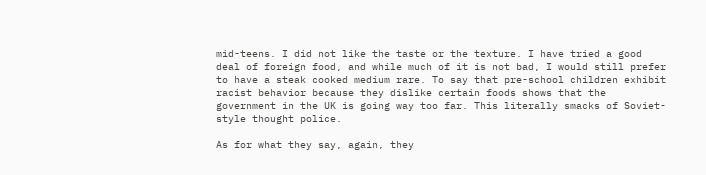mid-teens. I did not like the taste or the texture. I have tried a good deal of foreign food, and while much of it is not bad, I would still prefer to have a steak cooked medium rare. To say that pre-school children exhibit racist behavior because they dislike certain foods shows that the government in the UK is going way too far. This literally smacks of Soviet-style thought police.

As for what they say, again, they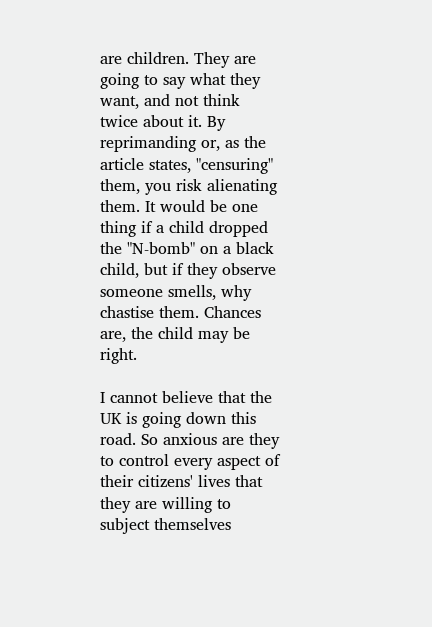are children. They are going to say what they want, and not think twice about it. By reprimanding or, as the article states, "censuring" them, you risk alienating them. It would be one thing if a child dropped the "N-bomb" on a black child, but if they observe someone smells, why chastise them. Chances are, the child may be right.

I cannot believe that the UK is going down this road. So anxious are they to control every aspect of their citizens' lives that they are willing to subject themselves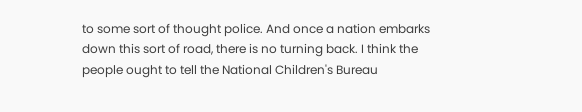to some sort of thought police. And once a nation embarks down this sort of road, there is no turning back. I think the people ought to tell the National Children's Bureau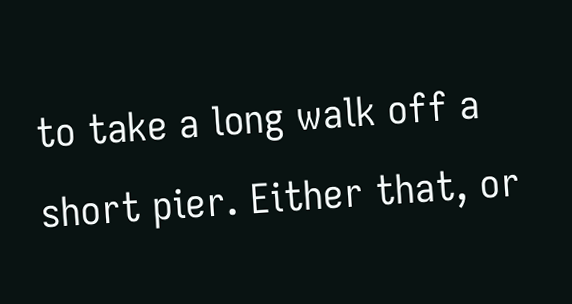to take a long walk off a short pier. Either that, or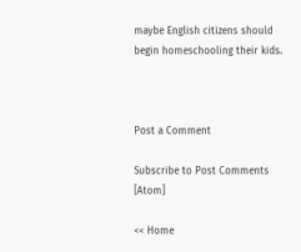maybe English citizens should begin homeschooling their kids.



Post a Comment

Subscribe to Post Comments [Atom]

<< Home